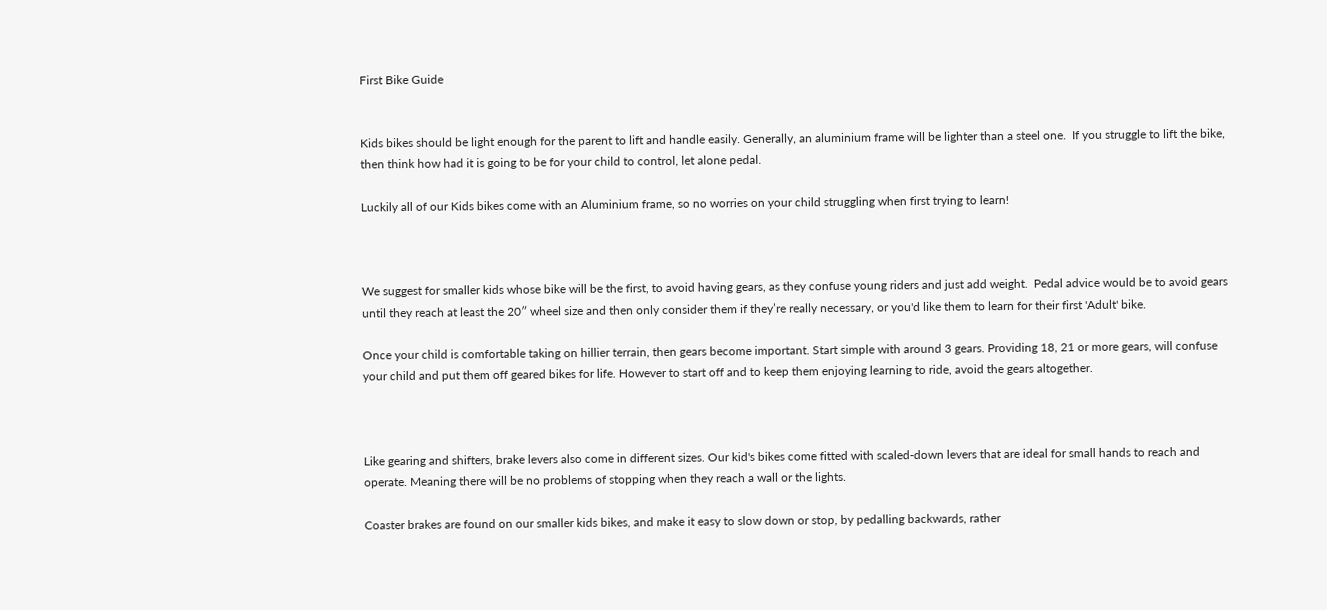First Bike Guide


Kids bikes should be light enough for the parent to lift and handle easily. Generally, an aluminium frame will be lighter than a steel one.  If you struggle to lift the bike, then think how had it is going to be for your child to control, let alone pedal.

Luckily all of our Kids bikes come with an Aluminium frame, so no worries on your child struggling when first trying to learn!



We suggest for smaller kids whose bike will be the first, to avoid having gears, as they confuse young riders and just add weight.  Pedal advice would be to avoid gears until they reach at least the 20″ wheel size and then only consider them if they’re really necessary, or you'd like them to learn for their first 'Adult' bike.

Once your child is comfortable taking on hillier terrain, then gears become important. Start simple with around 3 gears. Providing 18, 21 or more gears, will confuse your child and put them off geared bikes for life. However to start off and to keep them enjoying learning to ride, avoid the gears altogether.



Like gearing and shifters, brake levers also come in different sizes. Our kid's bikes come fitted with scaled-down levers that are ideal for small hands to reach and operate. Meaning there will be no problems of stopping when they reach a wall or the lights.

Coaster brakes are found on our smaller kids bikes, and make it easy to slow down or stop, by pedalling backwards, rather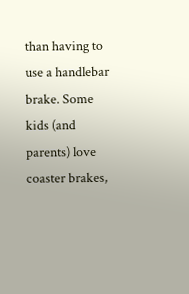than having to use a handlebar brake. Some kids (and parents) love coaster brakes,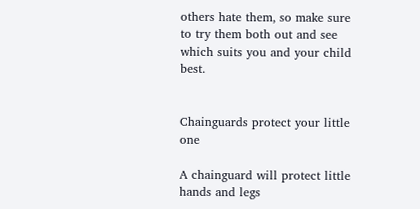others hate them, so make sure to try them both out and see which suits you and your child best.


Chainguards protect your little one

A chainguard will protect little hands and legs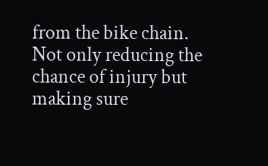from the bike chain. Not only reducing the chance of injury but making sure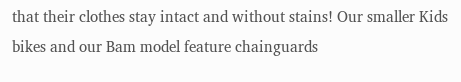that their clothes stay intact and without stains! Our smaller Kids bikes and our Bam model feature chainguards